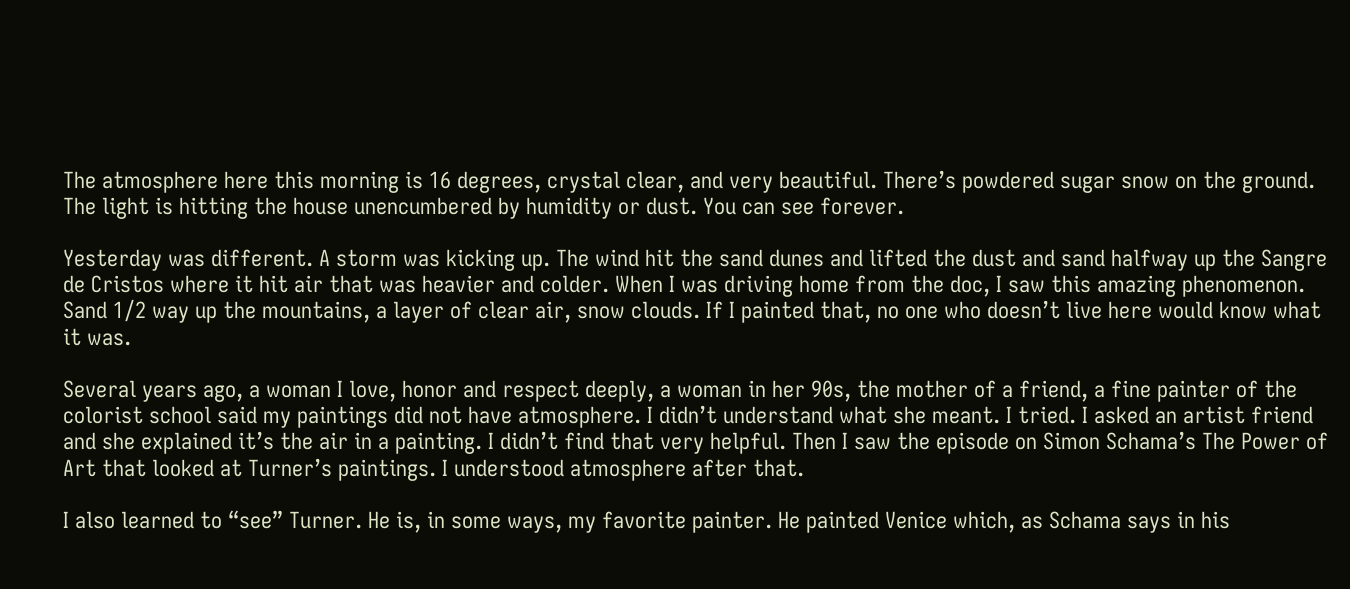The atmosphere here this morning is 16 degrees, crystal clear, and very beautiful. There’s powdered sugar snow on the ground. The light is hitting the house unencumbered by humidity or dust. You can see forever.

Yesterday was different. A storm was kicking up. The wind hit the sand dunes and lifted the dust and sand halfway up the Sangre de Cristos where it hit air that was heavier and colder. When I was driving home from the doc, I saw this amazing phenomenon. Sand 1/2 way up the mountains, a layer of clear air, snow clouds. If I painted that, no one who doesn’t live here would know what it was.

Several years ago, a woman I love, honor and respect deeply, a woman in her 90s, the mother of a friend, a fine painter of the colorist school said my paintings did not have atmosphere. I didn’t understand what she meant. I tried. I asked an artist friend and she explained it’s the air in a painting. I didn’t find that very helpful. Then I saw the episode on Simon Schama’s The Power of Art that looked at Turner’s paintings. I understood atmosphere after that.

I also learned to “see” Turner. He is, in some ways, my favorite painter. He painted Venice which, as Schama says in his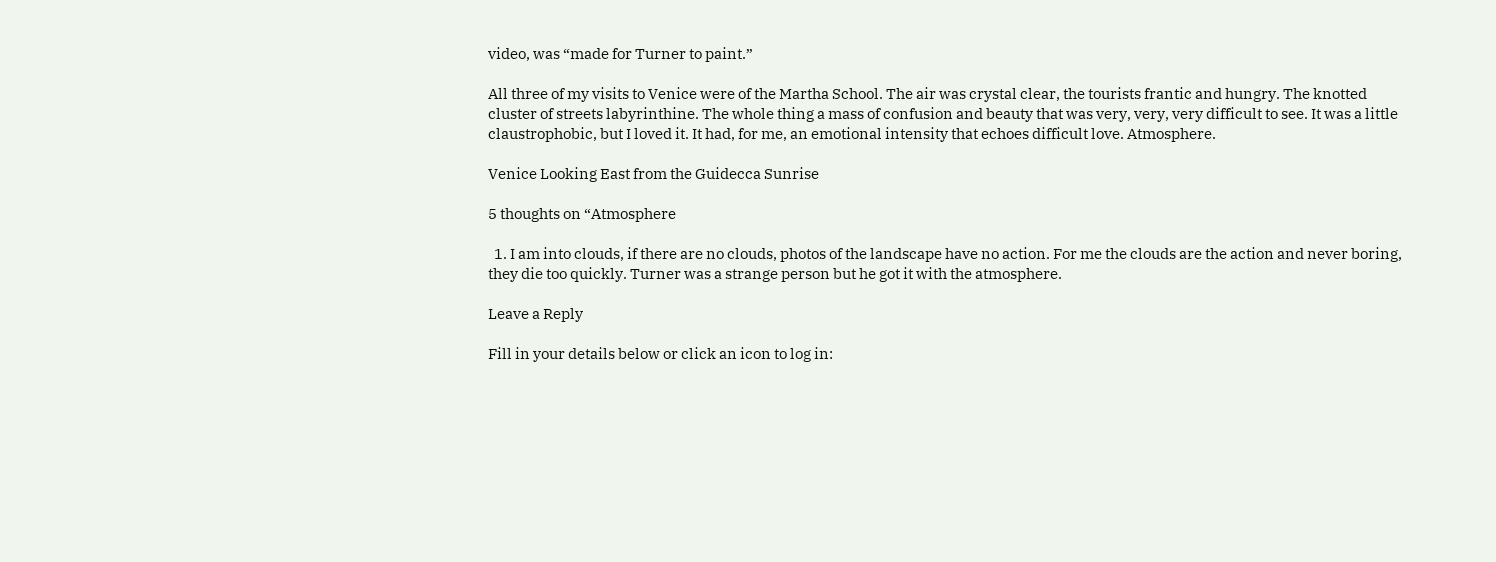video, was “made for Turner to paint.”

All three of my visits to Venice were of the Martha School. The air was crystal clear, the tourists frantic and hungry. The knotted cluster of streets labyrinthine. The whole thing a mass of confusion and beauty that was very, very, very difficult to see. It was a little claustrophobic, but I loved it. It had, for me, an emotional intensity that echoes difficult love. Atmosphere.

Venice Looking East from the Guidecca Sunrise

5 thoughts on “Atmosphere

  1. I am into clouds, if there are no clouds, photos of the landscape have no action. For me the clouds are the action and never boring, they die too quickly. Turner was a strange person but he got it with the atmosphere.

Leave a Reply

Fill in your details below or click an icon to log in: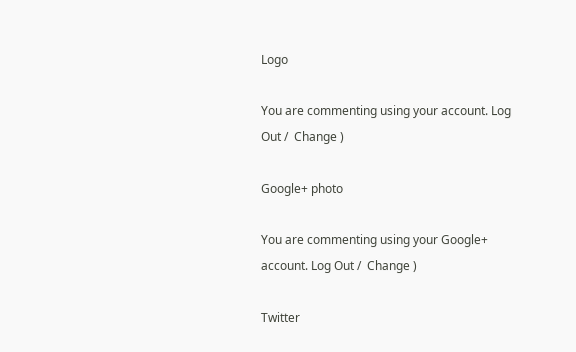Logo

You are commenting using your account. Log Out /  Change )

Google+ photo

You are commenting using your Google+ account. Log Out /  Change )

Twitter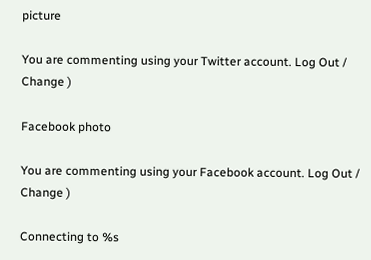picture

You are commenting using your Twitter account. Log Out /  Change )

Facebook photo

You are commenting using your Facebook account. Log Out /  Change )

Connecting to %s